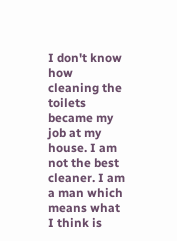I don't know how cleaning the toilets became my job at my house. I am not the best cleaner. I am a man which means what I think is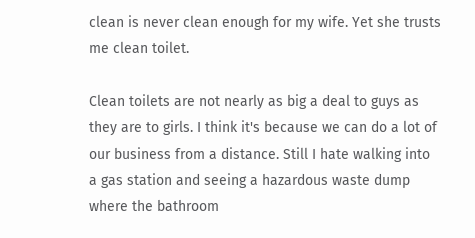clean is never clean enough for my wife. Yet she trusts me clean toilet.

Clean toilets are not nearly as big a deal to guys as they are to girls. I think it's because we can do a lot of our business from a distance. Still I hate walking into a gas station and seeing a hazardous waste dump where the bathroom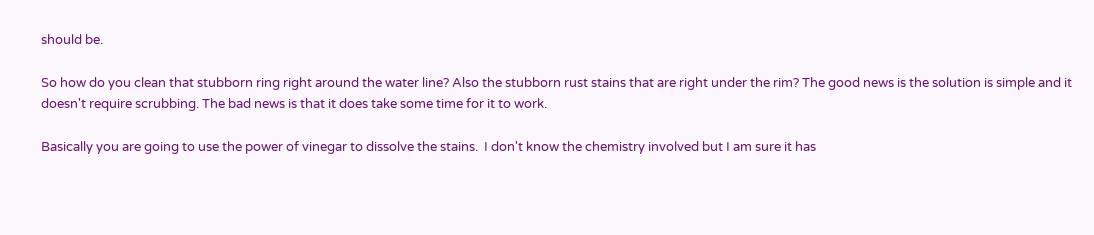should be.

So how do you clean that stubborn ring right around the water line? Also the stubborn rust stains that are right under the rim? The good news is the solution is simple and it doesn't require scrubbing. The bad news is that it does take some time for it to work.

Basically you are going to use the power of vinegar to dissolve the stains.  I don't know the chemistry involved but I am sure it has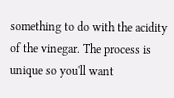something to do with the acidity of the vinegar. The process is unique so you'll want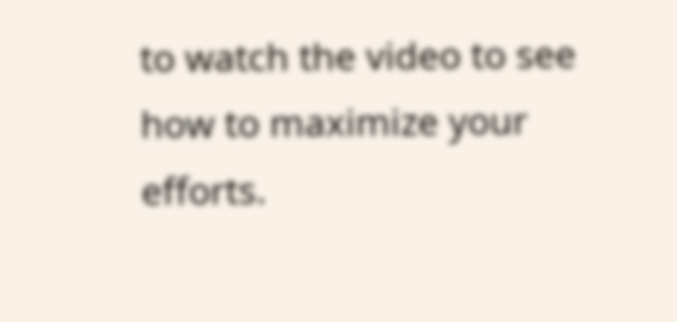to watch the video to see how to maximize your efforts.